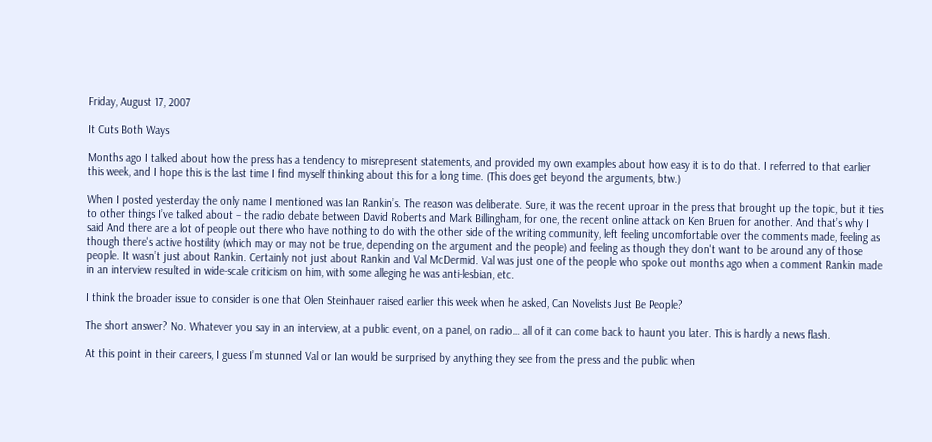Friday, August 17, 2007

It Cuts Both Ways

Months ago I talked about how the press has a tendency to misrepresent statements, and provided my own examples about how easy it is to do that. I referred to that earlier this week, and I hope this is the last time I find myself thinking about this for a long time. (This does get beyond the arguments, btw.)

When I posted yesterday the only name I mentioned was Ian Rankin’s. The reason was deliberate. Sure, it was the recent uproar in the press that brought up the topic, but it ties to other things I’ve talked about – the radio debate between David Roberts and Mark Billingham, for one, the recent online attack on Ken Bruen for another. And that’s why I said And there are a lot of people out there who have nothing to do with the other side of the writing community, left feeling uncomfortable over the comments made, feeling as though there's active hostility (which may or may not be true, depending on the argument and the people) and feeling as though they don't want to be around any of those people. It wasn’t just about Rankin. Certainly not just about Rankin and Val McDermid. Val was just one of the people who spoke out months ago when a comment Rankin made in an interview resulted in wide-scale criticism on him, with some alleging he was anti-lesbian, etc.

I think the broader issue to consider is one that Olen Steinhauer raised earlier this week when he asked, Can Novelists Just Be People?

The short answer? No. Whatever you say in an interview, at a public event, on a panel, on radio… all of it can come back to haunt you later. This is hardly a news flash.

At this point in their careers, I guess I’m stunned Val or Ian would be surprised by anything they see from the press and the public when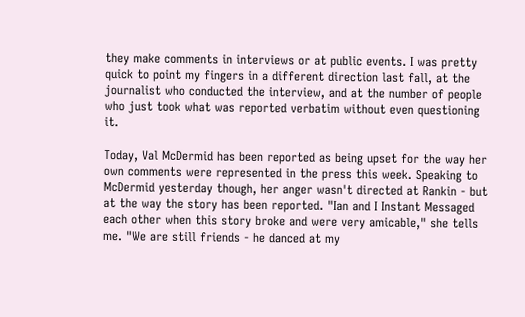they make comments in interviews or at public events. I was pretty quick to point my fingers in a different direction last fall, at the journalist who conducted the interview, and at the number of people who just took what was reported verbatim without even questioning it.

Today, Val McDermid has been reported as being upset for the way her own comments were represented in the press this week. Speaking to McDermid yesterday though, her anger wasn't directed at Rankin - but at the way the story has been reported. "Ian and I Instant Messaged each other when this story broke and were very amicable," she tells me. "We are still friends - he danced at my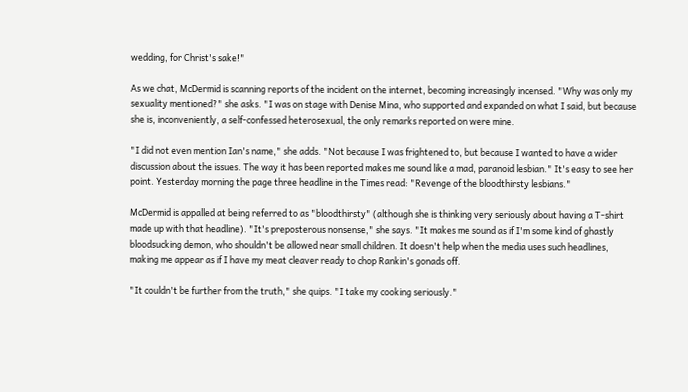wedding, for Christ's sake!"

As we chat, McDermid is scanning reports of the incident on the internet, becoming increasingly incensed. "Why was only my sexuality mentioned?" she asks. "I was on stage with Denise Mina, who supported and expanded on what I said, but because she is, inconveniently, a self-confessed heterosexual, the only remarks reported on were mine.

"I did not even mention Ian's name," she adds. "Not because I was frightened to, but because I wanted to have a wider discussion about the issues. The way it has been reported makes me sound like a mad, paranoid lesbian." It's easy to see her point. Yesterday morning the page three headline in the Times read: "Revenge of the bloodthirsty lesbians."

McDermid is appalled at being referred to as "bloodthirsty" (although she is thinking very seriously about having a T-shirt made up with that headline). "It's preposterous nonsense," she says. "It makes me sound as if I'm some kind of ghastly bloodsucking demon, who shouldn't be allowed near small children. It doesn't help when the media uses such headlines, making me appear as if I have my meat cleaver ready to chop Rankin's gonads off.

"It couldn't be further from the truth," she quips. "I take my cooking seriously."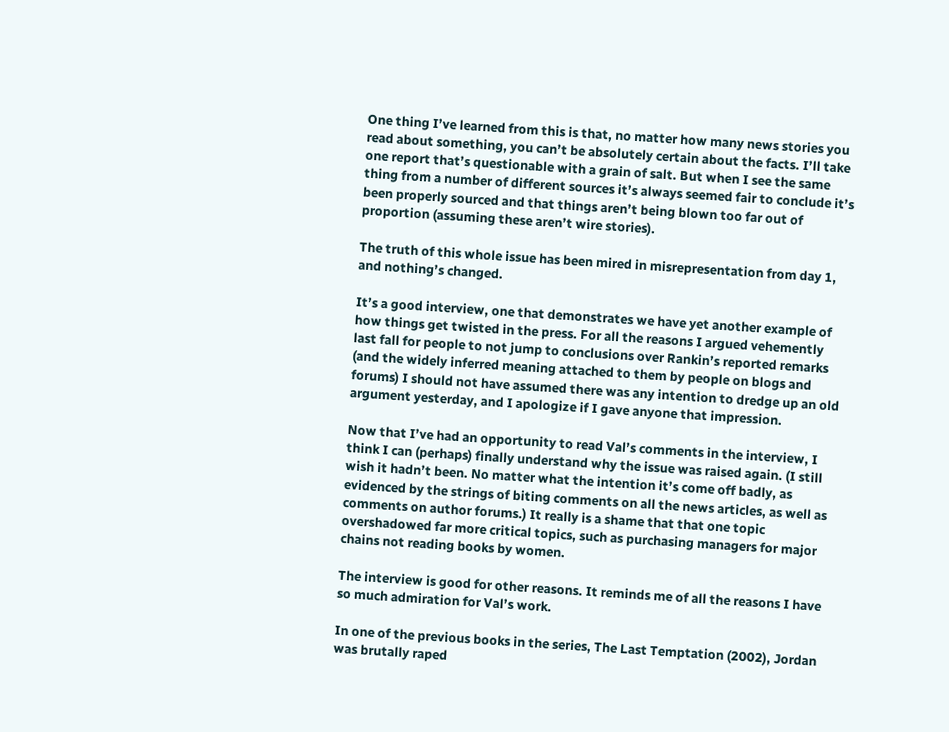One thing I’ve learned from this is that, no matter how many news stories you read about something, you can’t be absolutely certain about the facts. I’ll take one report that’s questionable with a grain of salt. But when I see the same thing from a number of different sources it’s always seemed fair to conclude it’s been properly sourced and that things aren’t being blown too far out of proportion (assuming these aren’t wire stories).

The truth of this whole issue has been mired in misrepresentation from day 1, and nothing’s changed.

It’s a good interview, one that demonstrates we have yet another example of how things get twisted in the press. For all the reasons I argued vehemently last fall for people to not jump to conclusions over Rankin’s reported remarks (and the widely inferred meaning attached to them by people on blogs and forums) I should not have assumed there was any intention to dredge up an old argument yesterday, and I apologize if I gave anyone that impression.

Now that I’ve had an opportunity to read Val’s comments in the interview, I think I can (perhaps) finally understand why the issue was raised again. (I still wish it hadn’t been. No matter what the intention it’s come off badly, as evidenced by the strings of biting comments on all the news articles, as well as comments on author forums.) It really is a shame that that one topic overshadowed far more critical topics, such as purchasing managers for major chains not reading books by women.

The interview is good for other reasons. It reminds me of all the reasons I have so much admiration for Val’s work.

In one of the previous books in the series, The Last Temptation (2002), Jordan was brutally raped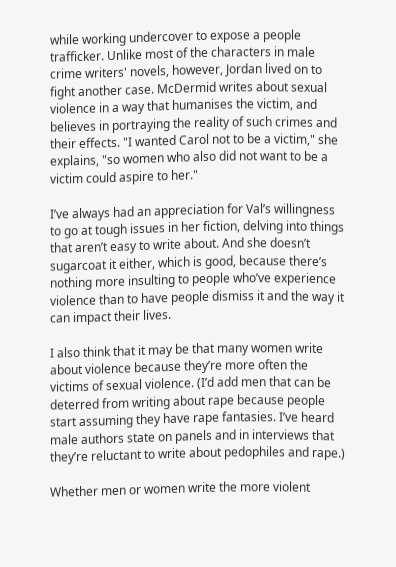while working undercover to expose a people trafficker. Unlike most of the characters in male crime writers' novels, however, Jordan lived on to fight another case. McDermid writes about sexual violence in a way that humanises the victim, and believes in portraying the reality of such crimes and their effects. "I wanted Carol not to be a victim," she explains, "so women who also did not want to be a victim could aspire to her."

I’ve always had an appreciation for Val’s willingness to go at tough issues in her fiction, delving into things that aren’t easy to write about. And she doesn’t sugarcoat it either, which is good, because there’s nothing more insulting to people who’ve experience violence than to have people dismiss it and the way it can impact their lives.

I also think that it may be that many women write about violence because they’re more often the victims of sexual violence. (I’d add men that can be deterred from writing about rape because people start assuming they have rape fantasies. I’ve heard male authors state on panels and in interviews that they’re reluctant to write about pedophiles and rape.)

Whether men or women write the more violent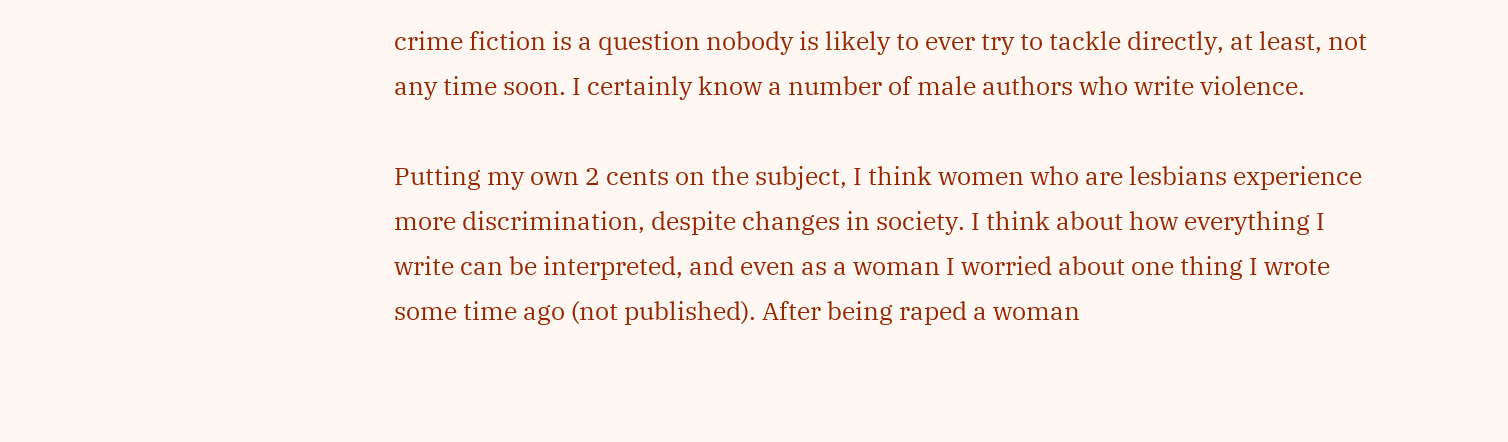crime fiction is a question nobody is likely to ever try to tackle directly, at least, not any time soon. I certainly know a number of male authors who write violence.

Putting my own 2 cents on the subject, I think women who are lesbians experience more discrimination, despite changes in society. I think about how everything I write can be interpreted, and even as a woman I worried about one thing I wrote some time ago (not published). After being raped a woman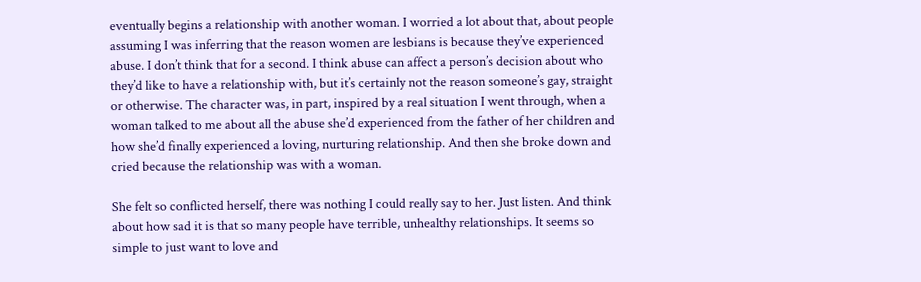eventually begins a relationship with another woman. I worried a lot about that, about people assuming I was inferring that the reason women are lesbians is because they’ve experienced abuse. I don’t think that for a second. I think abuse can affect a person’s decision about who they’d like to have a relationship with, but it’s certainly not the reason someone’s gay, straight or otherwise. The character was, in part, inspired by a real situation I went through, when a woman talked to me about all the abuse she’d experienced from the father of her children and how she’d finally experienced a loving, nurturing relationship. And then she broke down and cried because the relationship was with a woman.

She felt so conflicted herself, there was nothing I could really say to her. Just listen. And think about how sad it is that so many people have terrible, unhealthy relationships. It seems so simple to just want to love and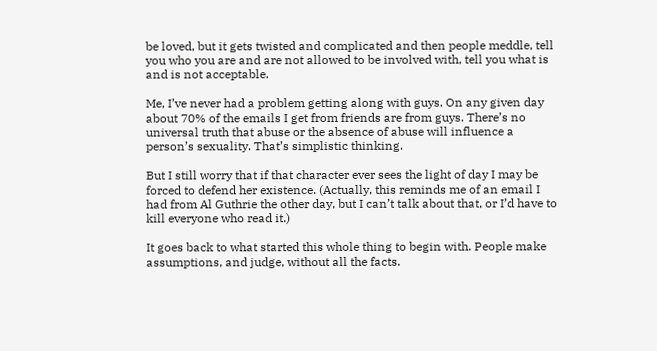be loved, but it gets twisted and complicated and then people meddle, tell you who you are and are not allowed to be involved with, tell you what is and is not acceptable.

Me, I’ve never had a problem getting along with guys. On any given day about 70% of the emails I get from friends are from guys. There’s no universal truth that abuse or the absence of abuse will influence a person’s sexuality. That’s simplistic thinking.

But I still worry that if that character ever sees the light of day I may be forced to defend her existence. (Actually, this reminds me of an email I had from Al Guthrie the other day, but I can’t talk about that, or I’d have to kill everyone who read it.)

It goes back to what started this whole thing to begin with. People make assumptions, and judge, without all the facts.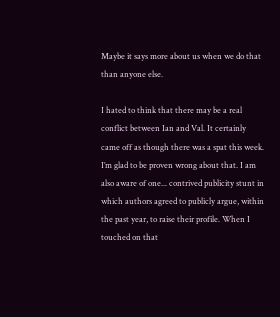Maybe it says more about us when we do that than anyone else.

I hated to think that there may be a real conflict between Ian and Val. It certainly came off as though there was a spat this week. I’m glad to be proven wrong about that. I am also aware of one... contrived publicity stunt in which authors agreed to publicly argue, within the past year, to raise their profile. When I touched on that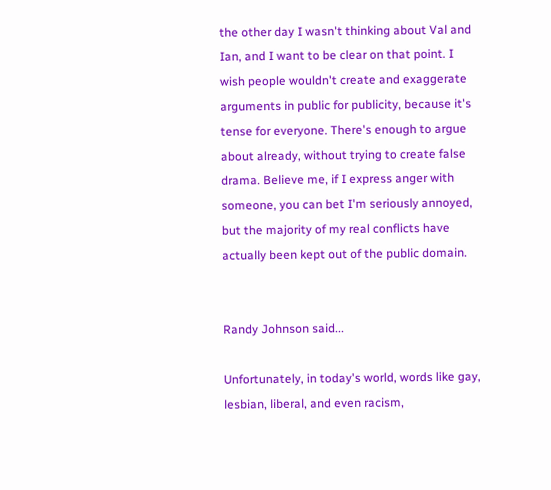the other day I wasn't thinking about Val and Ian, and I want to be clear on that point. I wish people wouldn't create and exaggerate arguments in public for publicity, because it's tense for everyone. There's enough to argue about already, without trying to create false drama. Believe me, if I express anger with someone, you can bet I'm seriously annoyed, but the majority of my real conflicts have actually been kept out of the public domain.


Randy Johnson said...

Unfortunately, in today's world, words like gay, lesbian, liberal, and even racism,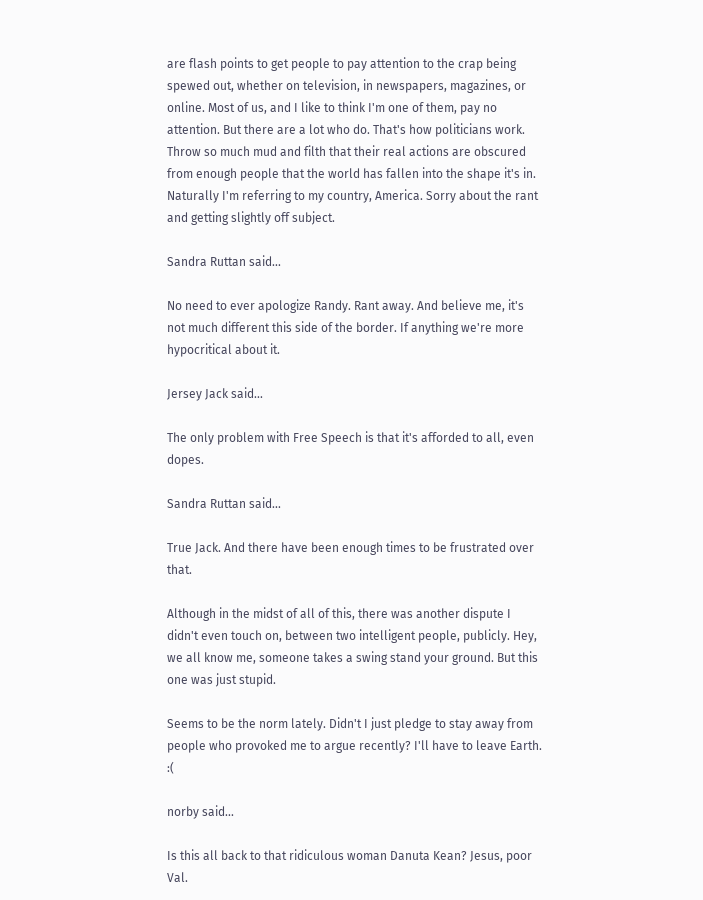are flash points to get people to pay attention to the crap being spewed out, whether on television, in newspapers, magazines, or online. Most of us, and I like to think I'm one of them, pay no attention. But there are a lot who do. That's how politicians work. Throw so much mud and filth that their real actions are obscured from enough people that the world has fallen into the shape it's in. Naturally I'm referring to my country, America. Sorry about the rant and getting slightly off subject.

Sandra Ruttan said...

No need to ever apologize Randy. Rant away. And believe me, it's not much different this side of the border. If anything we're more hypocritical about it.

Jersey Jack said...

The only problem with Free Speech is that it's afforded to all, even dopes.

Sandra Ruttan said...

True Jack. And there have been enough times to be frustrated over that.

Although in the midst of all of this, there was another dispute I didn't even touch on, between two intelligent people, publicly. Hey, we all know me, someone takes a swing stand your ground. But this one was just stupid.

Seems to be the norm lately. Didn't I just pledge to stay away from people who provoked me to argue recently? I'll have to leave Earth. :(

norby said...

Is this all back to that ridiculous woman Danuta Kean? Jesus, poor Val.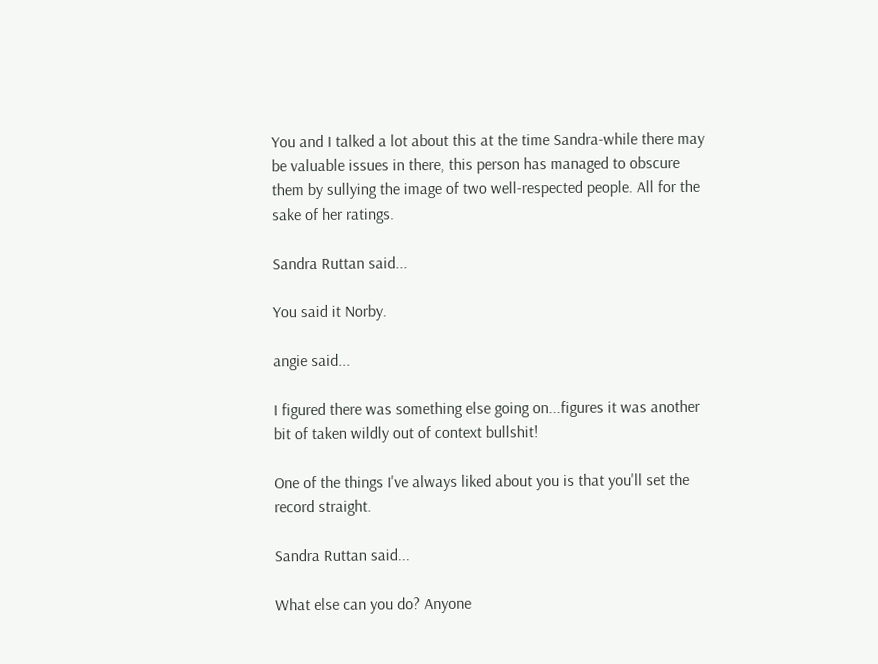You and I talked a lot about this at the time Sandra-while there may be valuable issues in there, this person has managed to obscure them by sullying the image of two well-respected people. All for the sake of her ratings.

Sandra Ruttan said...

You said it Norby.

angie said...

I figured there was something else going on...figures it was another bit of taken wildly out of context bullshit!

One of the things I've always liked about you is that you'll set the record straight.

Sandra Ruttan said...

What else can you do? Anyone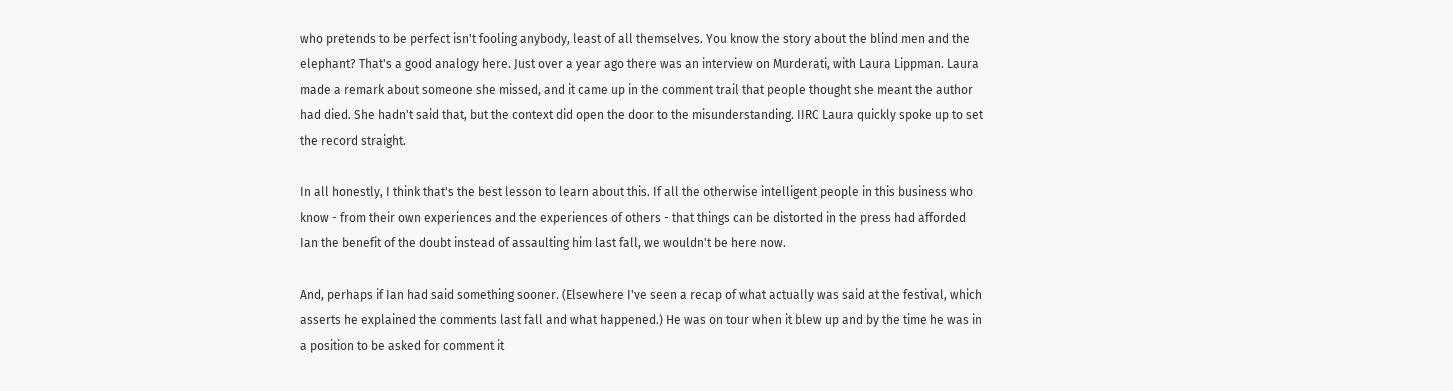who pretends to be perfect isn't fooling anybody, least of all themselves. You know the story about the blind men and the elephant? That's a good analogy here. Just over a year ago there was an interview on Murderati, with Laura Lippman. Laura made a remark about someone she missed, and it came up in the comment trail that people thought she meant the author had died. She hadn't said that, but the context did open the door to the misunderstanding. IIRC Laura quickly spoke up to set the record straight.

In all honestly, I think that's the best lesson to learn about this. If all the otherwise intelligent people in this business who know - from their own experiences and the experiences of others - that things can be distorted in the press had afforded Ian the benefit of the doubt instead of assaulting him last fall, we wouldn't be here now.

And, perhaps if Ian had said something sooner. (Elsewhere I've seen a recap of what actually was said at the festival, which asserts he explained the comments last fall and what happened.) He was on tour when it blew up and by the time he was in a position to be asked for comment it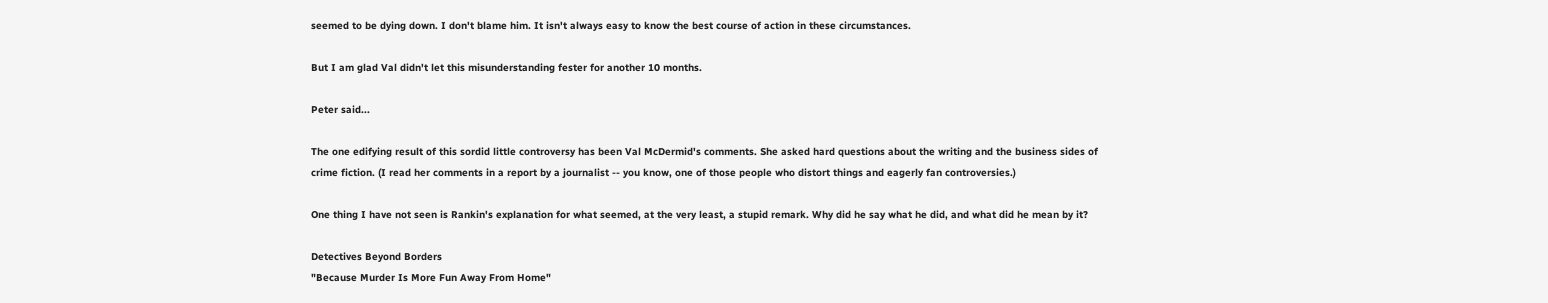seemed to be dying down. I don't blame him. It isn't always easy to know the best course of action in these circumstances.

But I am glad Val didn't let this misunderstanding fester for another 10 months.

Peter said...

The one edifying result of this sordid little controversy has been Val McDermid's comments. She asked hard questions about the writing and the business sides of crime fiction. (I read her comments in a report by a journalist -- you know, one of those people who distort things and eagerly fan controversies.)

One thing I have not seen is Rankin's explanation for what seemed, at the very least, a stupid remark. Why did he say what he did, and what did he mean by it?

Detectives Beyond Borders
"Because Murder Is More Fun Away From Home"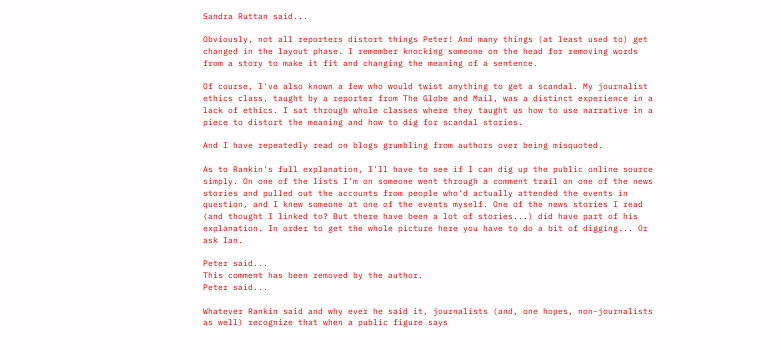Sandra Ruttan said...

Obviously, not all reporters distort things Peter! And many things (at least used to) get changed in the layout phase. I remember knocking someone on the head for removing words from a story to make it fit and changing the meaning of a sentence.

Of course, I've also known a few who would twist anything to get a scandal. My journalist ethics class, taught by a reporter from The Globe and Mail, was a distinct experience in a lack of ethics. I sat through whole classes where they taught us how to use narrative in a piece to distort the meaning and how to dig for scandal stories.

And I have repeatedly read on blogs grumbling from authors over being misquoted.

As to Rankin's full explanation, I'll have to see if I can dig up the public online source simply. On one of the lists I'm on someone went through a comment trail on one of the news stories and pulled out the accounts from people who'd actually attended the events in question, and I knew someone at one of the events myself. One of the news stories I read (and thought I linked to? But there have been a lot of stories...) did have part of his explanation. In order to get the whole picture here you have to do a bit of digging... Or ask Ian.

Peter said...
This comment has been removed by the author.
Peter said...

Whatever Rankin said and why ever he said it, journalists (and, one hopes, non-journalists as well) recognize that when a public figure says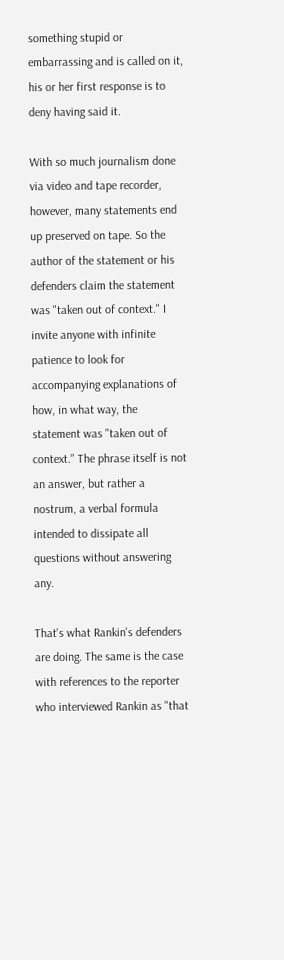something stupid or embarrassing and is called on it, his or her first response is to deny having said it.

With so much journalism done via video and tape recorder, however, many statements end up preserved on tape. So the author of the statement or his defenders claim the statement was "taken out of context." I invite anyone with infinite patience to look for accompanying explanations of how, in what way, the statement was "taken out of context." The phrase itself is not an answer, but rather a nostrum, a verbal formula intended to dissipate all questions without answering any.

That's what Rankin's defenders are doing. The same is the case with references to the reporter who interviewed Rankin as "that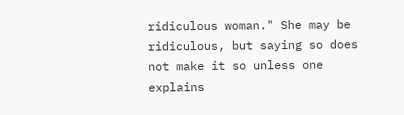ridiculous woman." She may be ridiculous, but saying so does not make it so unless one explains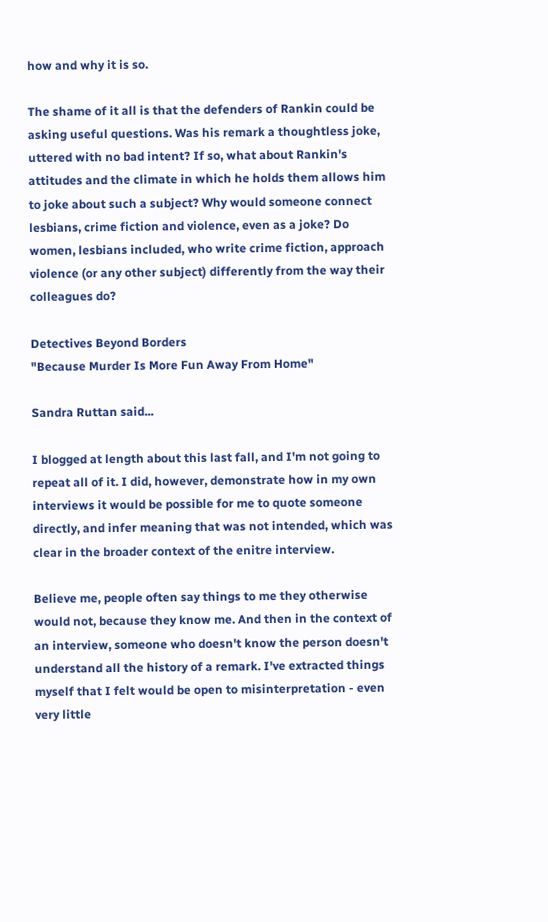how and why it is so.

The shame of it all is that the defenders of Rankin could be asking useful questions. Was his remark a thoughtless joke, uttered with no bad intent? If so, what about Rankin's attitudes and the climate in which he holds them allows him to joke about such a subject? Why would someone connect lesbians, crime fiction and violence, even as a joke? Do women, lesbians included, who write crime fiction, approach violence (or any other subject) differently from the way their colleagues do?

Detectives Beyond Borders
"Because Murder Is More Fun Away From Home"

Sandra Ruttan said...

I blogged at length about this last fall, and I'm not going to repeat all of it. I did, however, demonstrate how in my own interviews it would be possible for me to quote someone directly, and infer meaning that was not intended, which was clear in the broader context of the enitre interview.

Believe me, people often say things to me they otherwise would not, because they know me. And then in the context of an interview, someone who doesn't know the person doesn't understand all the history of a remark. I've extracted things myself that I felt would be open to misinterpretation - even very little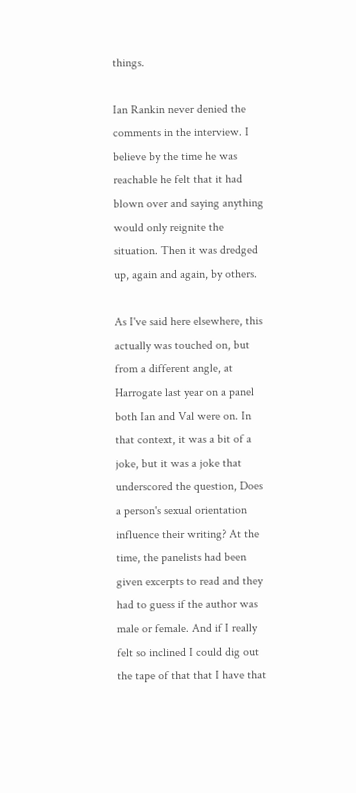things.

Ian Rankin never denied the comments in the interview. I believe by the time he was reachable he felt that it had blown over and saying anything would only reignite the situation. Then it was dredged up, again and again, by others.

As I've said here elsewhere, this actually was touched on, but from a different angle, at Harrogate last year on a panel both Ian and Val were on. In that context, it was a bit of a joke, but it was a joke that underscored the question, Does a person's sexual orientation influence their writing? At the time, the panelists had been given excerpts to read and they had to guess if the author was male or female. And if I really felt so inclined I could dig out the tape of that that I have that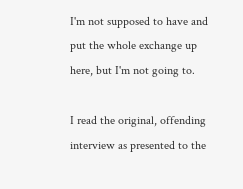I'm not supposed to have and put the whole exchange up here, but I'm not going to.

I read the original, offending interview as presented to the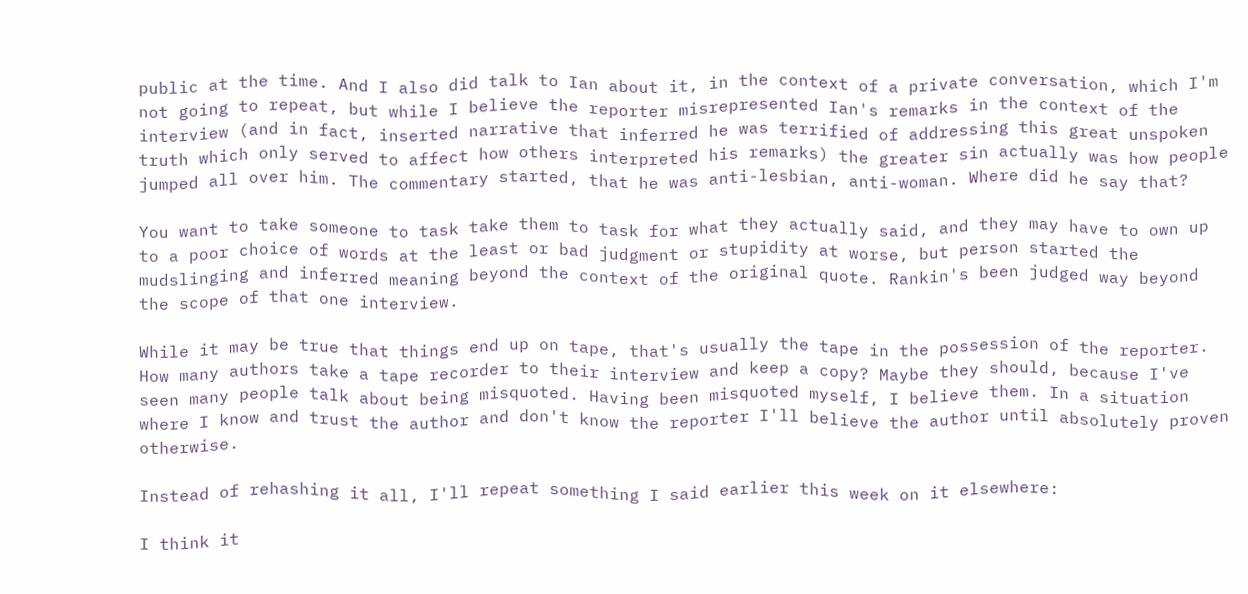public at the time. And I also did talk to Ian about it, in the context of a private conversation, which I'm not going to repeat, but while I believe the reporter misrepresented Ian's remarks in the context of the interview (and in fact, inserted narrative that inferred he was terrified of addressing this great unspoken truth which only served to affect how others interpreted his remarks) the greater sin actually was how people jumped all over him. The commentary started, that he was anti-lesbian, anti-woman. Where did he say that?

You want to take someone to task take them to task for what they actually said, and they may have to own up to a poor choice of words at the least or bad judgment or stupidity at worse, but person started the mudslinging and inferred meaning beyond the context of the original quote. Rankin's been judged way beyond the scope of that one interview.

While it may be true that things end up on tape, that's usually the tape in the possession of the reporter. How many authors take a tape recorder to their interview and keep a copy? Maybe they should, because I've seen many people talk about being misquoted. Having been misquoted myself, I believe them. In a situation where I know and trust the author and don't know the reporter I'll believe the author until absolutely proven otherwise.

Instead of rehashing it all, I'll repeat something I said earlier this week on it elsewhere:

I think it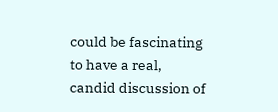could be fascinating to have a real, candid discussion of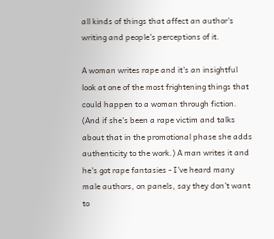all kinds of things that affect an author's writing and people's perceptions of it.

A woman writes rape and it's an insightful look at one of the most frightening things that could happen to a woman through fiction. (And if she's been a rape victim and talks about that in the promotional phase she adds authenticity to the work.) A man writes it and he's got rape fantasies - I've heard many male authors, on panels, say they don't want to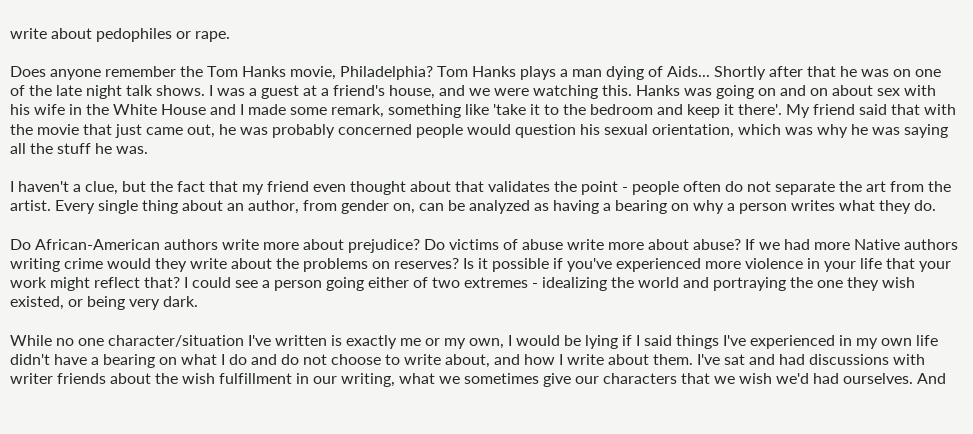write about pedophiles or rape.

Does anyone remember the Tom Hanks movie, Philadelphia? Tom Hanks plays a man dying of Aids... Shortly after that he was on one of the late night talk shows. I was a guest at a friend's house, and we were watching this. Hanks was going on and on about sex with his wife in the White House and I made some remark, something like 'take it to the bedroom and keep it there'. My friend said that with the movie that just came out, he was probably concerned people would question his sexual orientation, which was why he was saying all the stuff he was.

I haven't a clue, but the fact that my friend even thought about that validates the point - people often do not separate the art from the artist. Every single thing about an author, from gender on, can be analyzed as having a bearing on why a person writes what they do.

Do African-American authors write more about prejudice? Do victims of abuse write more about abuse? If we had more Native authors writing crime would they write about the problems on reserves? Is it possible if you've experienced more violence in your life that your work might reflect that? I could see a person going either of two extremes - idealizing the world and portraying the one they wish existed, or being very dark.

While no one character/situation I've written is exactly me or my own, I would be lying if I said things I've experienced in my own life didn't have a bearing on what I do and do not choose to write about, and how I write about them. I've sat and had discussions with writer friends about the wish fulfillment in our writing, what we sometimes give our characters that we wish we'd had ourselves. And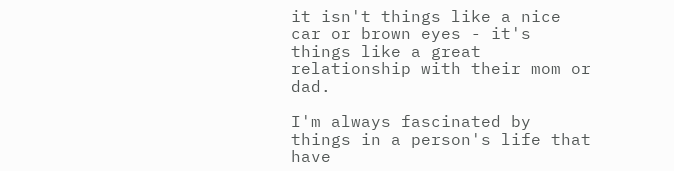it isn't things like a nice car or brown eyes - it's things like a great relationship with their mom or dad.

I'm always fascinated by things in a person's life that have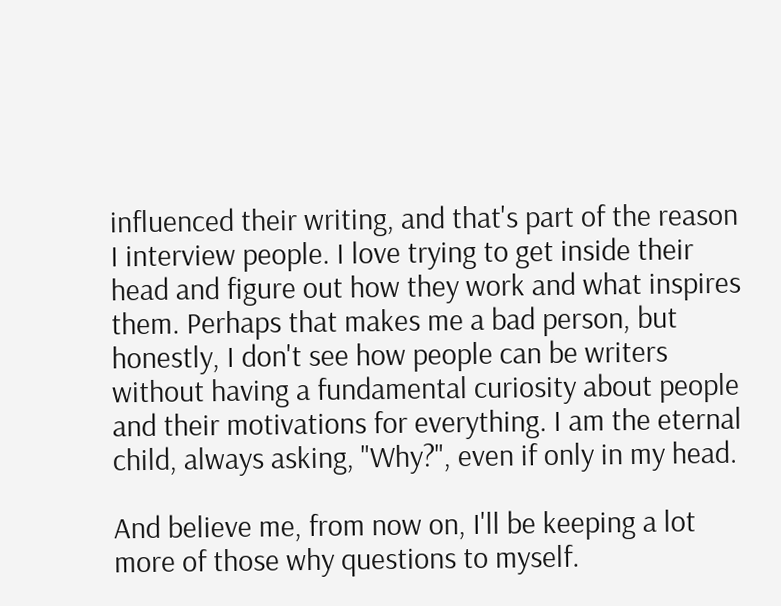influenced their writing, and that's part of the reason I interview people. I love trying to get inside their head and figure out how they work and what inspires them. Perhaps that makes me a bad person, but honestly, I don't see how people can be writers without having a fundamental curiosity about people and their motivations for everything. I am the eternal child, always asking, "Why?", even if only in my head.

And believe me, from now on, I'll be keeping a lot more of those why questions to myself.